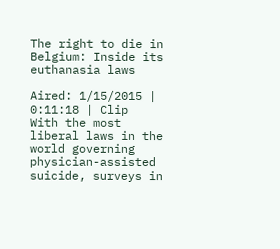The right to die in Belgium: Inside its euthanasia laws

Aired: 1/15/2015 | 0:11:18 | Clip
With the most liberal laws in the world governing physician-assisted suicide, surveys in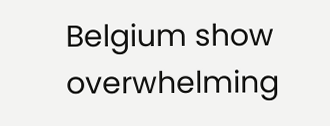Belgium show overwhelming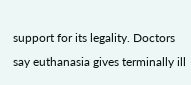support for its legality. Doctors say euthanasia gives terminally ill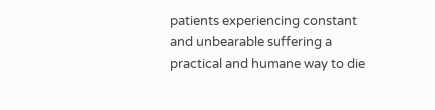patients experiencing constant and unbearable suffering a practical and humane way to die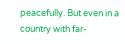peacefully. But even in a country with far-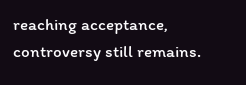reaching acceptance, controversy still remains.